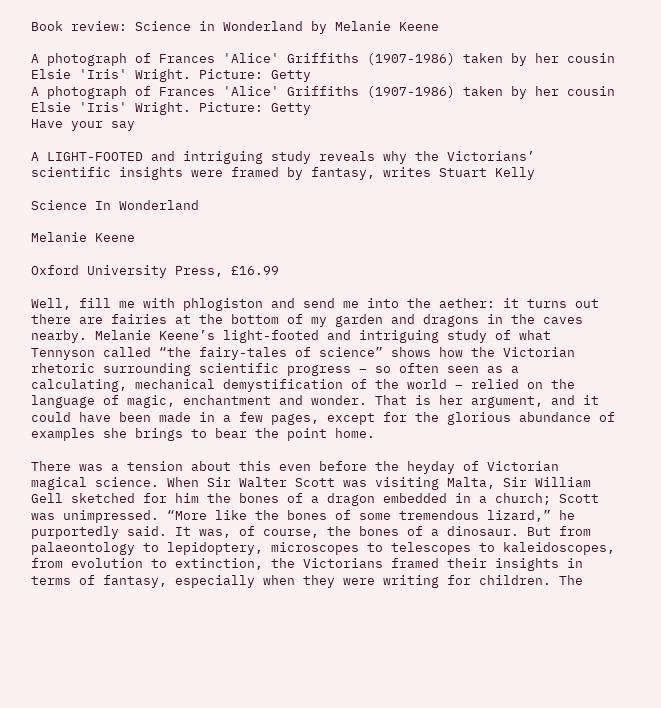Book review: Science in Wonderland by Melanie Keene

A photograph of Frances 'Alice' Griffiths (1907-1986) taken by her cousin Elsie 'Iris' Wright. Picture: Getty
A photograph of Frances 'Alice' Griffiths (1907-1986) taken by her cousin Elsie 'Iris' Wright. Picture: Getty
Have your say

A LIGHT-FOOTED and intriguing study reveals why the Victorians’ scientific insights were framed by fantasy, writes Stuart Kelly

Science In Wonderland

Melanie Keene

Oxford University Press, £16.99

Well, fill me with phlogiston and send me into the aether: it turns out there are fairies at the bottom of my garden and dragons in the caves nearby. Melanie Keene’s light-footed and intriguing study of what Tennyson called “the fairy-tales of science” shows how the Victorian rhetoric surrounding scientific progress – so often seen as a calculating, mechanical demystification of the world – relied on the language of magic, enchantment and wonder. That is her argument, and it could have been made in a few pages, except for the glorious abundance of examples she brings to bear the point home.

There was a tension about this even before the heyday of Victorian magical science. When Sir Walter Scott was visiting Malta, Sir William Gell sketched for him the bones of a dragon embedded in a church; Scott was unimpressed. “More like the bones of some tremendous lizard,” he purportedly said. It was, of course, the bones of a dinosaur. But from palaeontology to lepidoptery, microscopes to telescopes to kaleidoscopes, from evolution to extinction, the Victorians framed their insights in terms of fantasy, especially when they were writing for children. The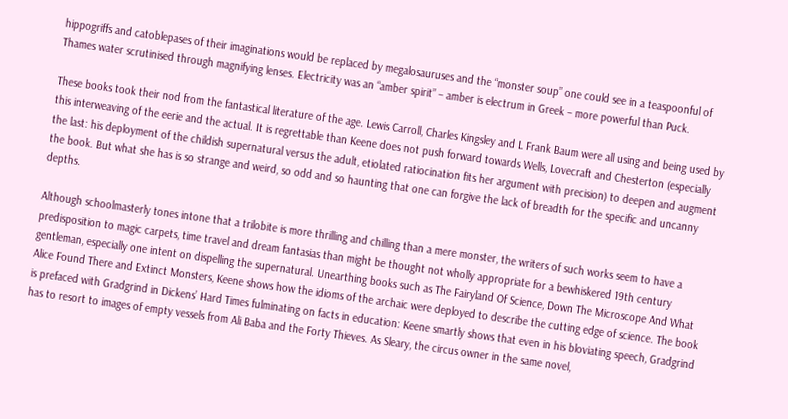hippogriffs and catoblepases of their imaginations would be replaced by megalosauruses and the “monster soup” one could see in a teaspoonful of Thames water scrutinised through magnifying lenses. Electricity was an “amber spirit” – amber is electrum in Greek – more powerful than Puck.

These books took their nod from the fantastical literature of the age. Lewis Carroll, Charles Kingsley and L Frank Baum were all using and being used by this interweaving of the eerie and the actual. It is regrettable than Keene does not push forward towards Wells, Lovecraft and Chesterton (especially the last: his deployment of the childish supernatural versus the adult, etiolated ratiocination fits her argument with precision) to deepen and augment the book. But what she has is so strange and weird, so odd and so haunting that one can forgive the lack of breadth for the specific and uncanny depths.

Although schoolmasterly tones intone that a trilobite is more thrilling and chilling than a mere monster, the writers of such works seem to have a predisposition to magic carpets, time travel and dream fantasias than might be thought not wholly appropriate for a bewhiskered 19th century gentleman, especially one intent on dispelling the supernatural. Unearthing books such as The Fairyland Of Science, Down The Microscope And What Alice Found There and Extinct Monsters, Keene shows how the idioms of the archaic were deployed to describe the cutting edge of science. The book is prefaced with Gradgrind in Dickens’ Hard Times fulminating on facts in education: Keene smartly shows that even in his bloviating speech, Gradgrind has to resort to images of empty vessels from Ali Baba and the Forty Thieves. As Sleary, the circus owner in the same novel,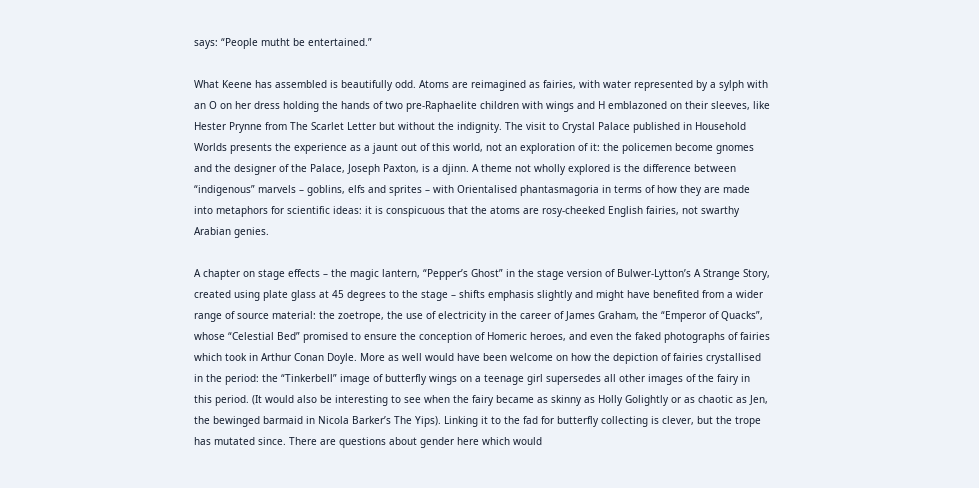says: “People mutht be entertained.”

What Keene has assembled is beautifully odd. Atoms are reimagined as fairies, with water represented by a sylph with an O on her dress holding the hands of two pre-Raphaelite children with wings and H emblazoned on their sleeves, like Hester Prynne from The Scarlet Letter but without the indignity. The visit to Crystal Palace published in Household Worlds presents the experience as a jaunt out of this world, not an exploration of it: the policemen become gnomes and the designer of the Palace, Joseph Paxton, is a djinn. A theme not wholly explored is the difference between “indigenous” marvels – goblins, elfs and sprites – with Orientalised phantasmagoria in terms of how they are made into metaphors for scientific ideas: it is conspicuous that the atoms are rosy-cheeked English fairies, not swarthy Arabian genies.

A chapter on stage effects – the magic lantern, “Pepper’s Ghost” in the stage version of Bulwer-Lytton’s A Strange Story, created using plate glass at 45 degrees to the stage – shifts emphasis slightly and might have benefited from a wider range of source material: the zoetrope, the use of electricity in the career of James Graham, the “Emperor of Quacks”, whose “Celestial Bed” promised to ensure the conception of Homeric heroes, and even the faked photographs of fairies which took in Arthur Conan Doyle. More as well would have been welcome on how the depiction of fairies crystallised in the period: the “Tinkerbell” image of butterfly wings on a teenage girl supersedes all other images of the fairy in this period. (It would also be interesting to see when the fairy became as skinny as Holly Golightly or as chaotic as Jen, the bewinged barmaid in Nicola Barker’s The Yips). Linking it to the fad for butterfly collecting is clever, but the trope has mutated since. There are questions about gender here which would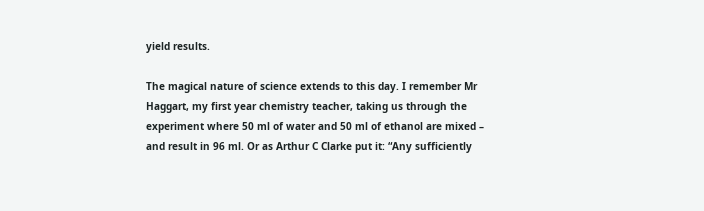yield results.

The magical nature of science extends to this day. I remember Mr Haggart, my first year chemistry teacher, taking us through the experiment where 50 ml of water and 50 ml of ethanol are mixed – and result in 96 ml. Or as Arthur C Clarke put it: “Any sufficiently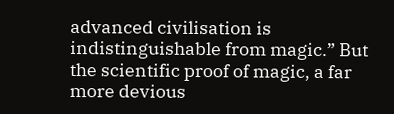advanced civilisation is indistinguishable from magic.” But the scientific proof of magic, a far more devious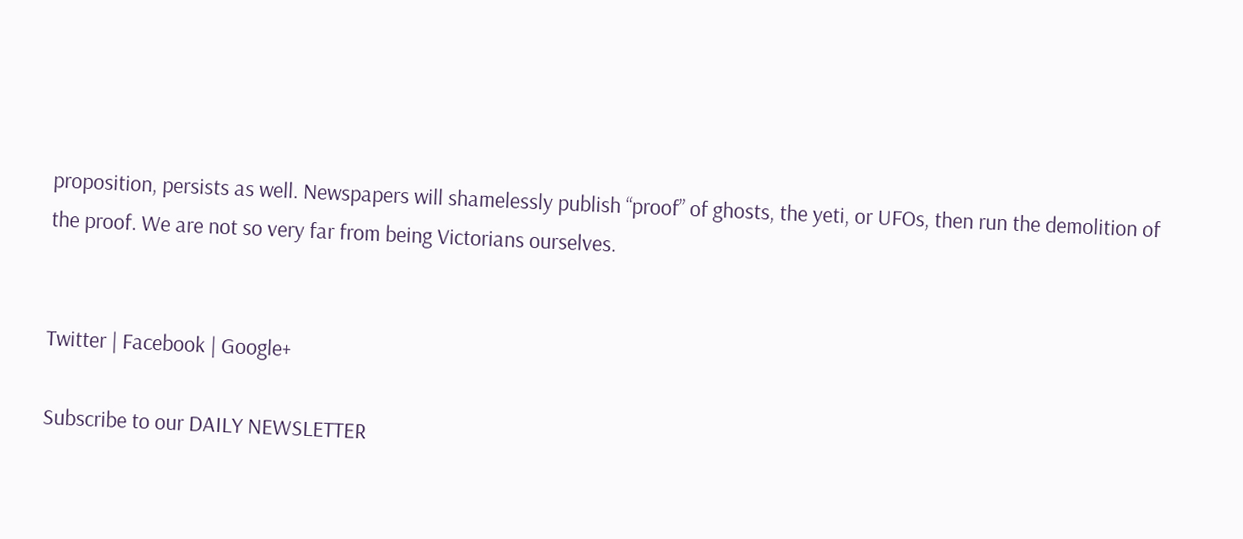proposition, persists as well. Newspapers will shamelessly publish “proof” of ghosts, the yeti, or UFOs, then run the demolition of the proof. We are not so very far from being Victorians ourselves.


Twitter | Facebook | Google+

Subscribe to our DAILY NEWSLETTER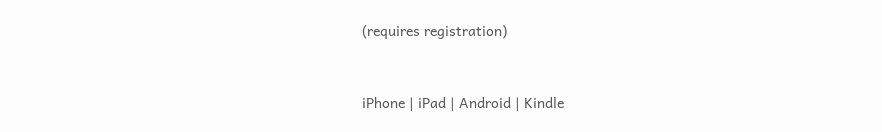(requires registration)


iPhone | iPad | Android | Kindle